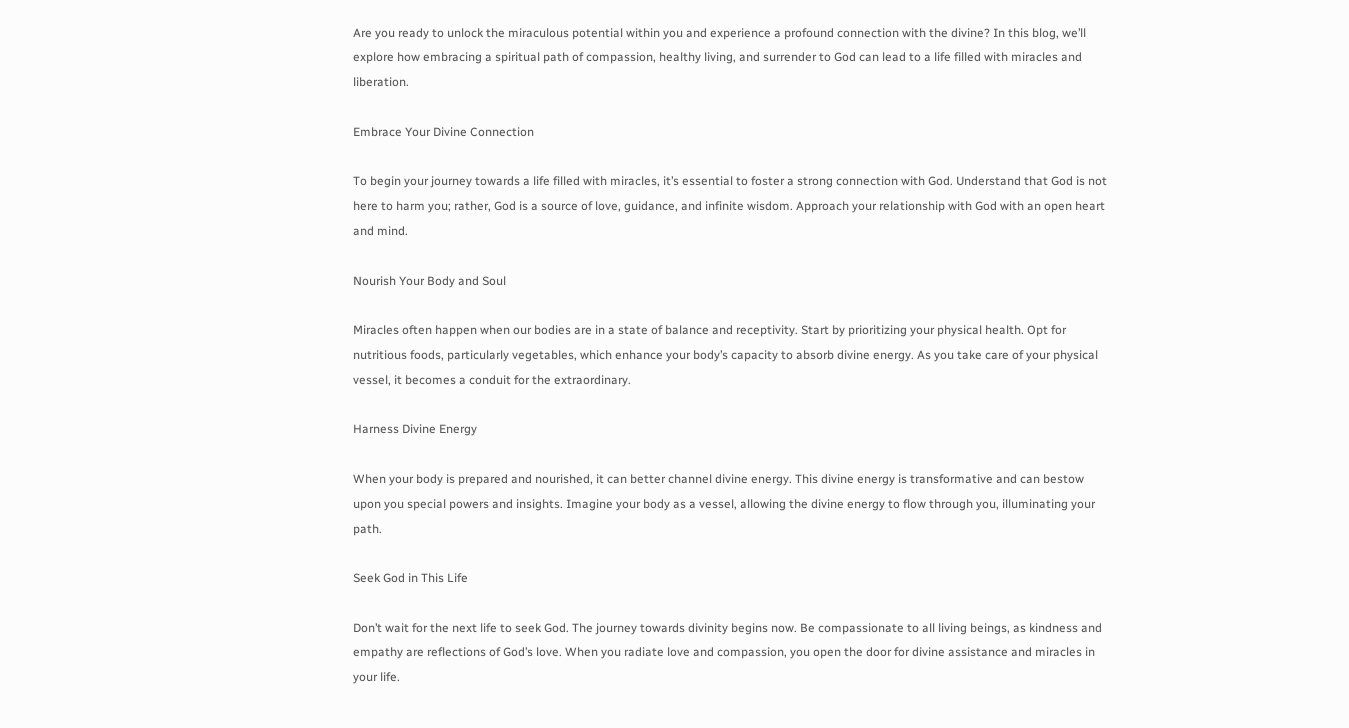Are you ready to unlock the miraculous potential within you and experience a profound connection with the divine? In this blog, we’ll explore how embracing a spiritual path of compassion, healthy living, and surrender to God can lead to a life filled with miracles and liberation.

Embrace Your Divine Connection

To begin your journey towards a life filled with miracles, it’s essential to foster a strong connection with God. Understand that God is not here to harm you; rather, God is a source of love, guidance, and infinite wisdom. Approach your relationship with God with an open heart and mind.

Nourish Your Body and Soul

Miracles often happen when our bodies are in a state of balance and receptivity. Start by prioritizing your physical health. Opt for nutritious foods, particularly vegetables, which enhance your body’s capacity to absorb divine energy. As you take care of your physical vessel, it becomes a conduit for the extraordinary.

Harness Divine Energy

When your body is prepared and nourished, it can better channel divine energy. This divine energy is transformative and can bestow upon you special powers and insights. Imagine your body as a vessel, allowing the divine energy to flow through you, illuminating your path.

Seek God in This Life

Don’t wait for the next life to seek God. The journey towards divinity begins now. Be compassionate to all living beings, as kindness and empathy are reflections of God’s love. When you radiate love and compassion, you open the door for divine assistance and miracles in your life.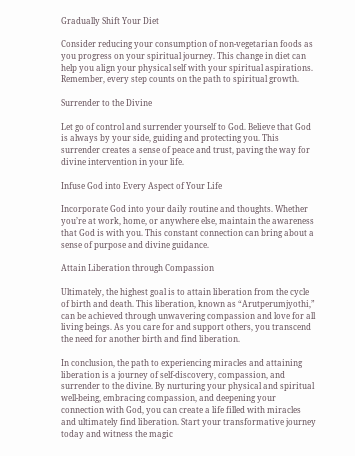Gradually Shift Your Diet

Consider reducing your consumption of non-vegetarian foods as you progress on your spiritual journey. This change in diet can help you align your physical self with your spiritual aspirations. Remember, every step counts on the path to spiritual growth.

Surrender to the Divine

Let go of control and surrender yourself to God. Believe that God is always by your side, guiding and protecting you. This surrender creates a sense of peace and trust, paving the way for divine intervention in your life.

Infuse God into Every Aspect of Your Life

Incorporate God into your daily routine and thoughts. Whether you’re at work, home, or anywhere else, maintain the awareness that God is with you. This constant connection can bring about a sense of purpose and divine guidance.

Attain Liberation through Compassion

Ultimately, the highest goal is to attain liberation from the cycle of birth and death. This liberation, known as “Arutperumjyothi,” can be achieved through unwavering compassion and love for all living beings. As you care for and support others, you transcend the need for another birth and find liberation.

In conclusion, the path to experiencing miracles and attaining liberation is a journey of self-discovery, compassion, and surrender to the divine. By nurturing your physical and spiritual well-being, embracing compassion, and deepening your connection with God, you can create a life filled with miracles and ultimately find liberation. Start your transformative journey today and witness the magic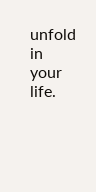unfold in your life.